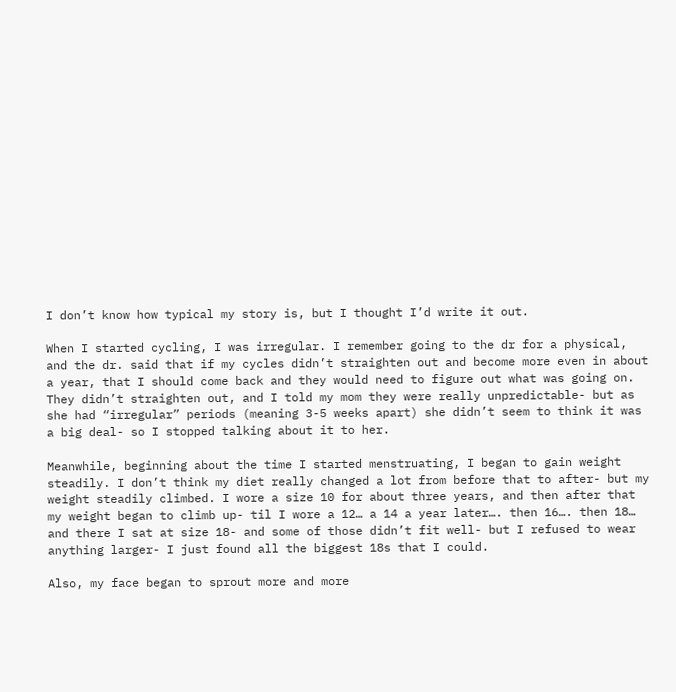I don’t know how typical my story is, but I thought I’d write it out.

When I started cycling, I was irregular. I remember going to the dr for a physical, and the dr. said that if my cycles didn’t straighten out and become more even in about a year, that I should come back and they would need to figure out what was going on. They didn’t straighten out, and I told my mom they were really unpredictable- but as she had “irregular” periods (meaning 3-5 weeks apart) she didn’t seem to think it was a big deal- so I stopped talking about it to her.

Meanwhile, beginning about the time I started menstruating, I began to gain weight steadily. I don’t think my diet really changed a lot from before that to after- but my weight steadily climbed. I wore a size 10 for about three years, and then after that my weight began to climb up- til I wore a 12… a 14 a year later…. then 16…. then 18… and there I sat at size 18- and some of those didn’t fit well- but I refused to wear anything larger- I just found all the biggest 18s that I could.

Also, my face began to sprout more and more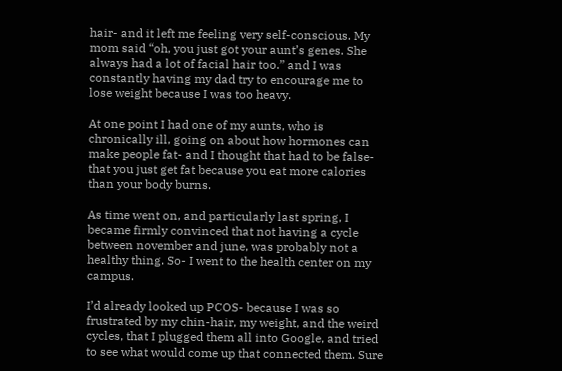hair- and it left me feeling very self-conscious. My mom said “oh, you just got your aunt’s genes. She always had a lot of facial hair too.” and I was constantly having my dad try to encourage me to lose weight because I was too heavy.

At one point I had one of my aunts, who is chronically ill, going on about how hormones can make people fat- and I thought that had to be false- that you just get fat because you eat more calories than your body burns.

As time went on, and particularly last spring, I became firmly convinced that not having a cycle between november and june, was probably not a healthy thing. So- I went to the health center on my campus.

I’d already looked up PCOS- because I was so frustrated by my chin-hair, my weight, and the weird cycles, that I plugged them all into Google, and tried to see what would come up that connected them. Sure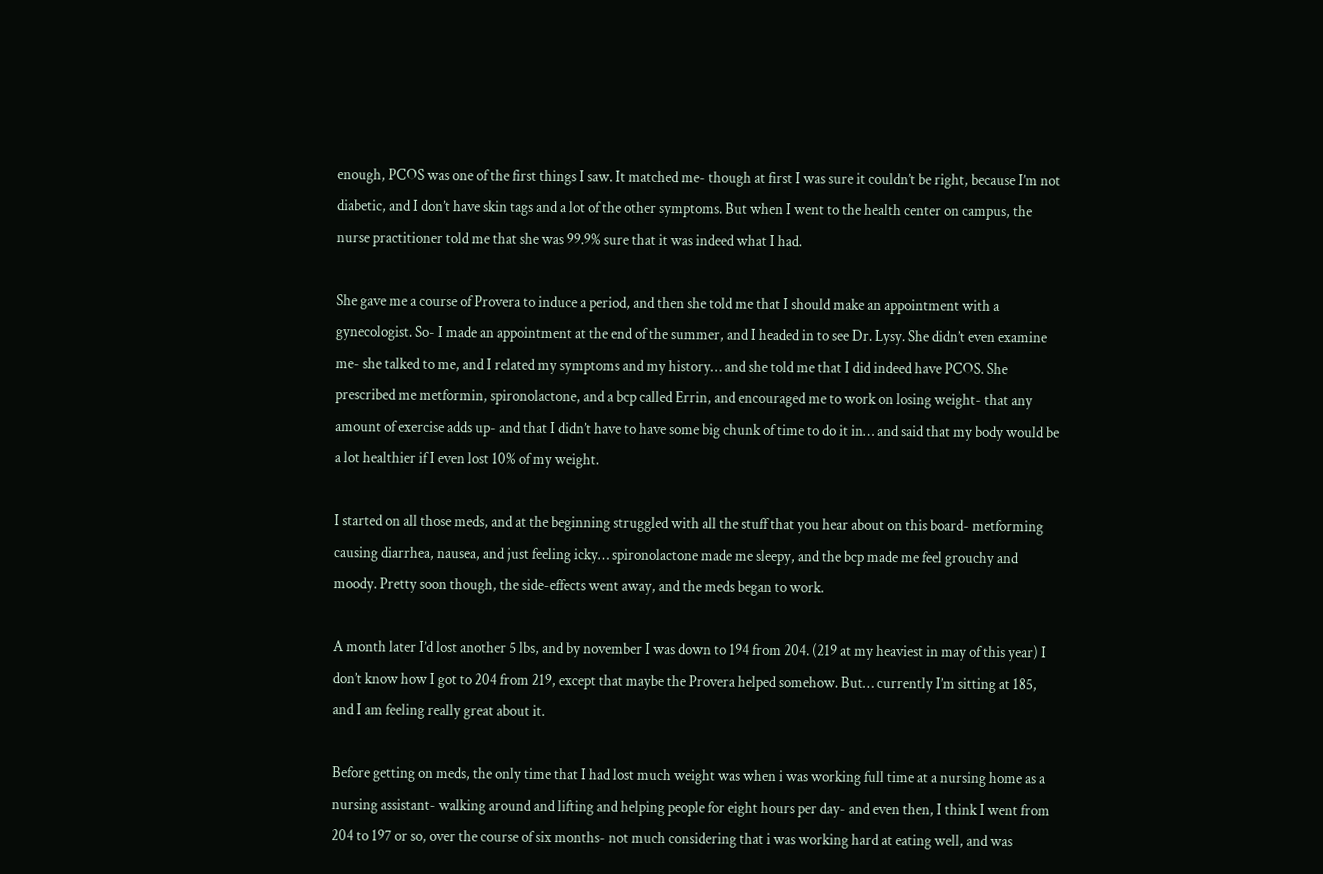enough, PCOS was one of the first things I saw. It matched me- though at first I was sure it couldn’t be right, because I’m not diabetic, and I don’t have skin tags and a lot of the other symptoms. But when I went to the health center on campus, the nurse practitioner told me that she was 99.9% sure that it was indeed what I had.

She gave me a course of Provera to induce a period, and then she told me that I should make an appointment with a gynecologist. So- I made an appointment at the end of the summer, and I headed in to see Dr. Lysy. She didn’t even examine me- she talked to me, and I related my symptoms and my history… and she told me that I did indeed have PCOS. She prescribed me metformin, spironolactone, and a bcp called Errin, and encouraged me to work on losing weight- that any amount of exercise adds up- and that I didn’t have to have some big chunk of time to do it in… and said that my body would be a lot healthier if I even lost 10% of my weight.

I started on all those meds, and at the beginning struggled with all the stuff that you hear about on this board- metforming causing diarrhea, nausea, and just feeling icky… spironolactone made me sleepy, and the bcp made me feel grouchy and moody. Pretty soon though, the side-effects went away, and the meds began to work.

A month later I’d lost another 5 lbs, and by november I was down to 194 from 204. (219 at my heaviest in may of this year) I don’t know how I got to 204 from 219, except that maybe the Provera helped somehow. But… currently I’m sitting at 185, and I am feeling really great about it.

Before getting on meds, the only time that I had lost much weight was when i was working full time at a nursing home as a nursing assistant- walking around and lifting and helping people for eight hours per day- and even then, I think I went from 204 to 197 or so, over the course of six months- not much considering that i was working hard at eating well, and was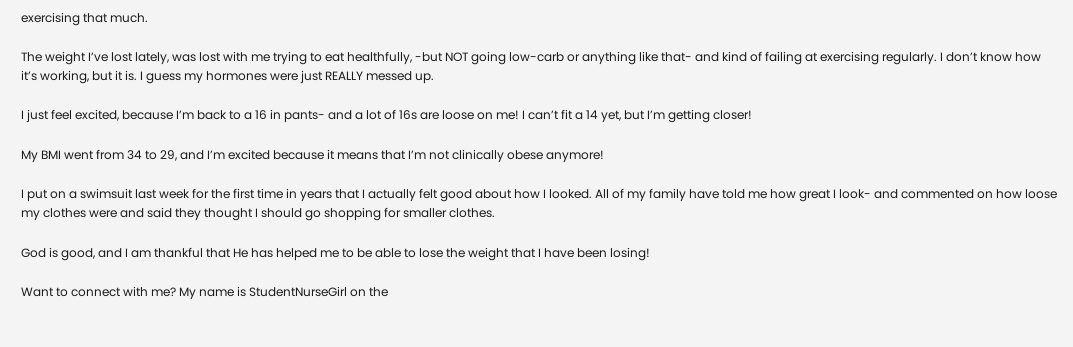exercising that much.

The weight I’ve lost lately, was lost with me trying to eat healthfully, -but NOT going low-carb or anything like that- and kind of failing at exercising regularly. I don’t know how it’s working, but it is. I guess my hormones were just REALLY messed up.

I just feel excited, because I’m back to a 16 in pants- and a lot of 16s are loose on me! I can’t fit a 14 yet, but I’m getting closer!

My BMI went from 34 to 29, and I’m excited because it means that I’m not clinically obese anymore!

I put on a swimsuit last week for the first time in years that I actually felt good about how I looked. All of my family have told me how great I look- and commented on how loose my clothes were and said they thought I should go shopping for smaller clothes.

God is good, and I am thankful that He has helped me to be able to lose the weight that I have been losing!

Want to connect with me? My name is StudentNurseGirl on the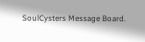SoulCysters Message Board.